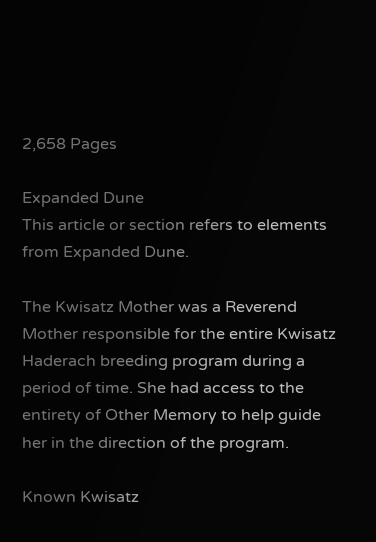2,658 Pages

Expanded Dune
This article or section refers to elements from Expanded Dune.

The Kwisatz Mother was a Reverend Mother responsible for the entire Kwisatz Haderach breeding program during a period of time. She had access to the entirety of Other Memory to help guide her in the direction of the program.

Known Kwisatz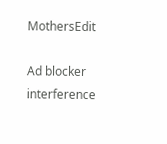MothersEdit

Ad blocker interference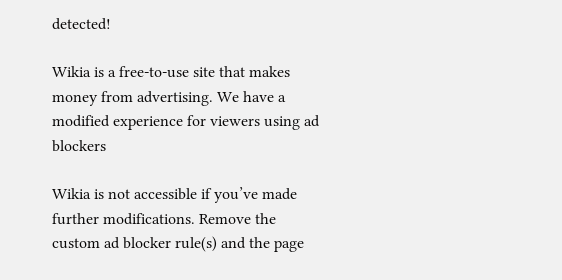detected!

Wikia is a free-to-use site that makes money from advertising. We have a modified experience for viewers using ad blockers

Wikia is not accessible if you’ve made further modifications. Remove the custom ad blocker rule(s) and the page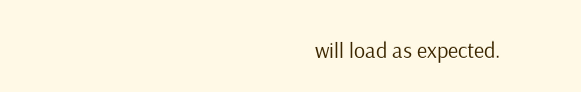will load as expected.